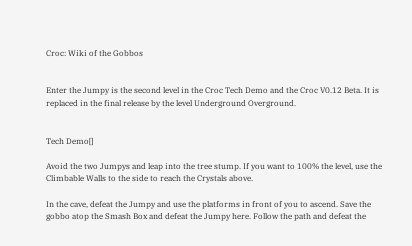Croc: Wiki of the Gobbos


Enter the Jumpy is the second level in the Croc Tech Demo and the Croc V0.12 Beta. It is replaced in the final release by the level Underground Overground.


Tech Demo[]

Avoid the two Jumpys and leap into the tree stump. If you want to 100% the level, use the Climbable Walls to the side to reach the Crystals above.

In the cave, defeat the Jumpy and use the platforms in front of you to ascend. Save the gobbo atop the Smash Box and defeat the Jumpy here. Follow the path and defeat the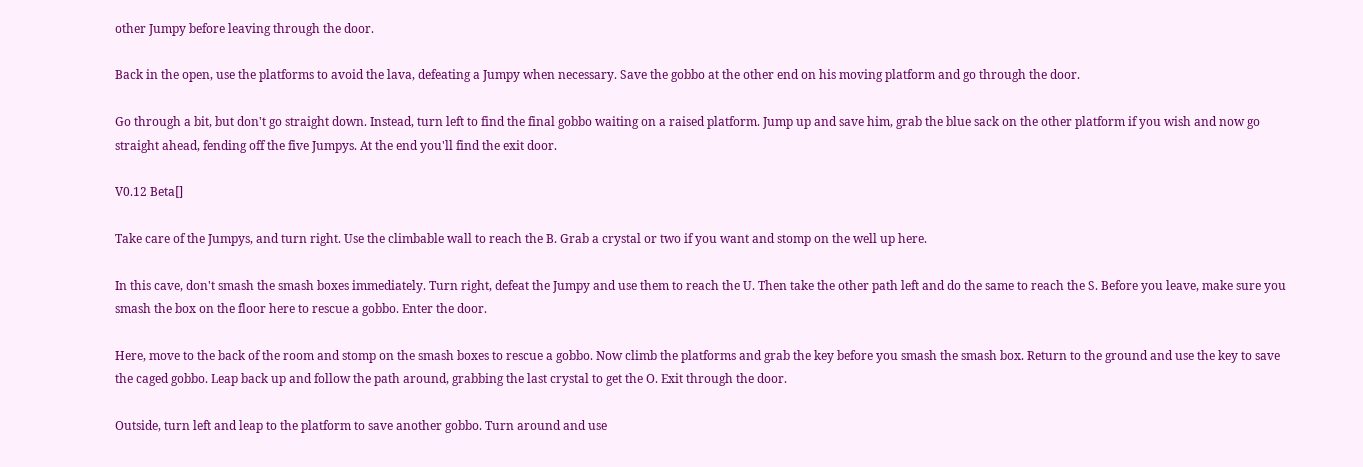other Jumpy before leaving through the door.

Back in the open, use the platforms to avoid the lava, defeating a Jumpy when necessary. Save the gobbo at the other end on his moving platform and go through the door.

Go through a bit, but don't go straight down. Instead, turn left to find the final gobbo waiting on a raised platform. Jump up and save him, grab the blue sack on the other platform if you wish and now go straight ahead, fending off the five Jumpys. At the end you'll find the exit door.

V0.12 Beta[]

Take care of the Jumpys, and turn right. Use the climbable wall to reach the B. Grab a crystal or two if you want and stomp on the well up here.

In this cave, don't smash the smash boxes immediately. Turn right, defeat the Jumpy and use them to reach the U. Then take the other path left and do the same to reach the S. Before you leave, make sure you smash the box on the floor here to rescue a gobbo. Enter the door.

Here, move to the back of the room and stomp on the smash boxes to rescue a gobbo. Now climb the platforms and grab the key before you smash the smash box. Return to the ground and use the key to save the caged gobbo. Leap back up and follow the path around, grabbing the last crystal to get the O. Exit through the door.

Outside, turn left and leap to the platform to save another gobbo. Turn around and use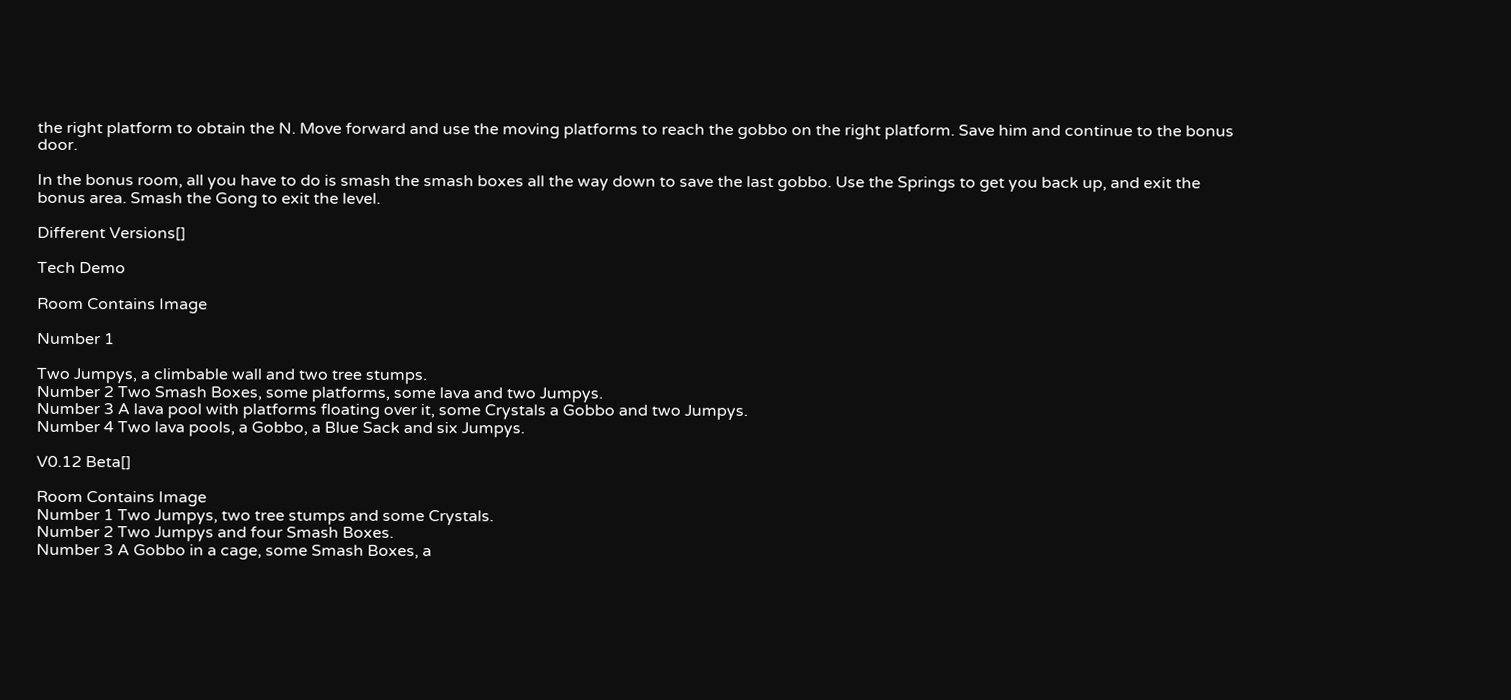the right platform to obtain the N. Move forward and use the moving platforms to reach the gobbo on the right platform. Save him and continue to the bonus door.

In the bonus room, all you have to do is smash the smash boxes all the way down to save the last gobbo. Use the Springs to get you back up, and exit the bonus area. Smash the Gong to exit the level.

Different Versions[]

Tech Demo

Room Contains Image

Number 1

Two Jumpys, a climbable wall and two tree stumps.
Number 2 Two Smash Boxes, some platforms, some lava and two Jumpys.
Number 3 A lava pool with platforms floating over it, some Crystals a Gobbo and two Jumpys.
Number 4 Two lava pools, a Gobbo, a Blue Sack and six Jumpys.

V0.12 Beta[]

Room Contains Image
Number 1 Two Jumpys, two tree stumps and some Crystals.
Number 2 Two Jumpys and four Smash Boxes.
Number 3 A Gobbo in a cage, some Smash Boxes, a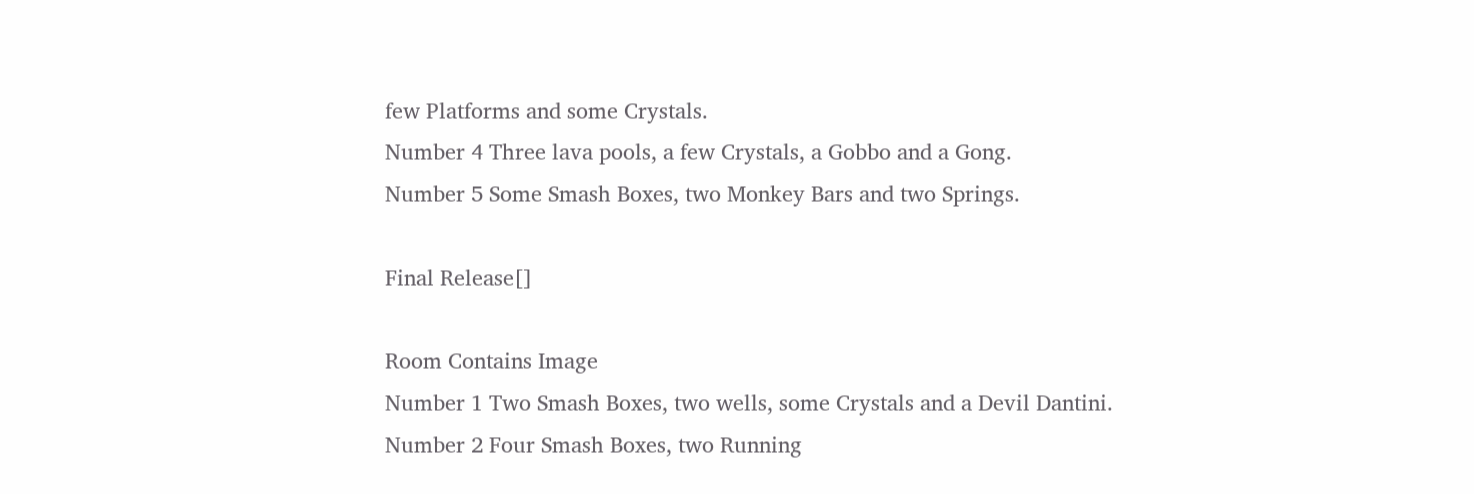few Platforms and some Crystals.
Number 4 Three lava pools, a few Crystals, a Gobbo and a Gong.
Number 5 Some Smash Boxes, two Monkey Bars and two Springs.

Final Release[]

Room Contains Image
Number 1 Two Smash Boxes, two wells, some Crystals and a Devil Dantini.
Number 2 Four Smash Boxes, two Running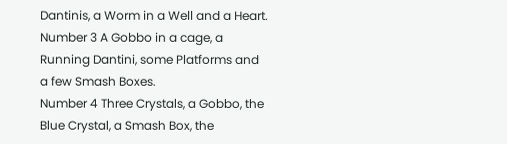Dantinis, a Worm in a Well and a Heart.
Number 3 A Gobbo in a cage, a Running Dantini, some Platforms and a few Smash Boxes.
Number 4 Three Crystals, a Gobbo, the Blue Crystal, a Smash Box, the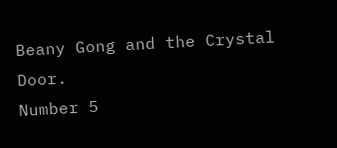Beany Gong and the Crystal Door.
Number 5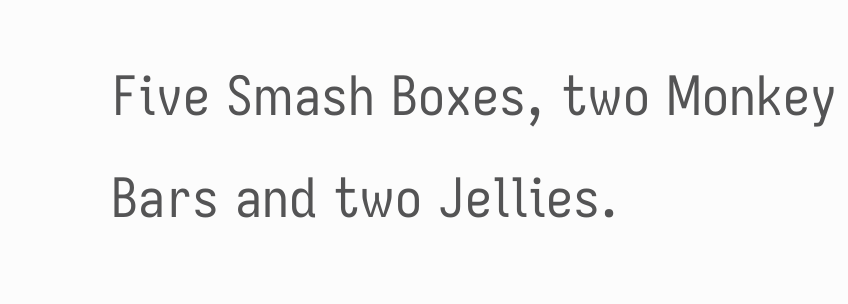Five Smash Boxes, two Monkey Bars and two Jellies.